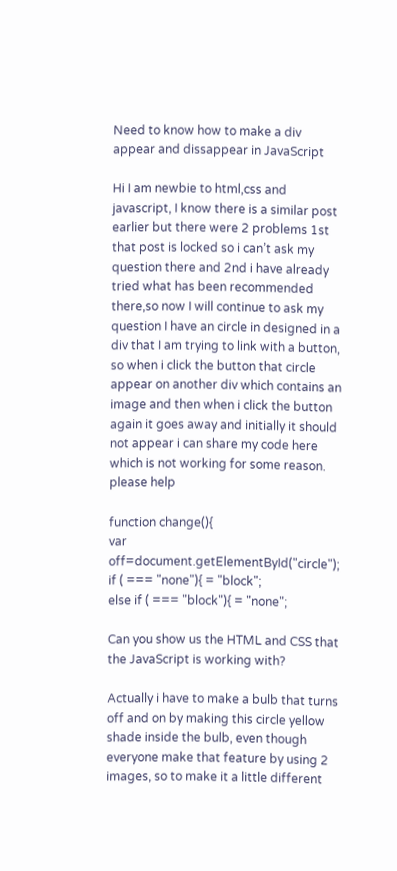Need to know how to make a div appear and dissappear in JavaScript

Hi I am newbie to html,css and javascript, I know there is a similar post earlier but there were 2 problems 1st that post is locked so i can’t ask my question there and 2nd i have already tried what has been recommended there,so now I will continue to ask my question I have an circle in designed in a div that I am trying to link with a button, so when i click the button that circle appear on another div which contains an image and then when i click the button again it goes away and initially it should not appear i can share my code here which is not working for some reason. please help

function change(){
var off=document.getElementById("circle");
if ( === "none"){ = "block";
else if ( === "block"){ = "none";

Can you show us the HTML and CSS that the JavaScript is working with?

Actually i have to make a bulb that turns off and on by making this circle yellow shade inside the bulb, even though everyone make that feature by using 2 images, so to make it a little different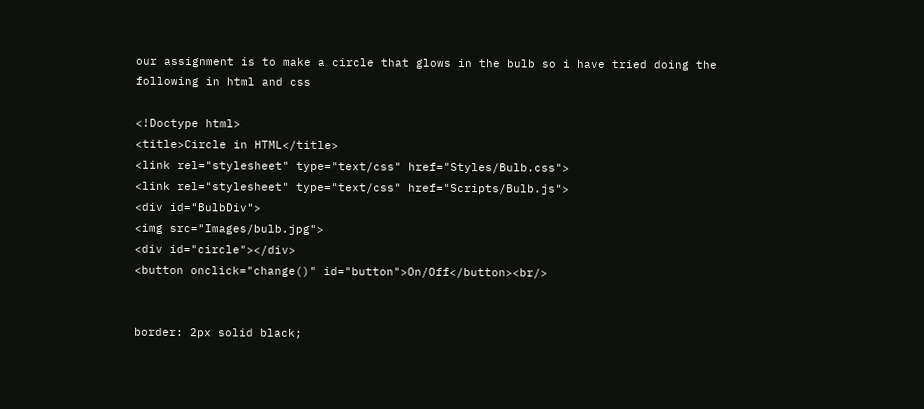our assignment is to make a circle that glows in the bulb so i have tried doing the following in html and css

<!Doctype html>
<title>Circle in HTML</title>
<link rel="stylesheet" type="text/css" href="Styles/Bulb.css">
<link rel="stylesheet" type="text/css" href="Scripts/Bulb.js">
<div id="BulbDiv">
<img src="Images/bulb.jpg">
<div id="circle"></div>
<button onclick="change()" id="button">On/Off</button><br/>


border: 2px solid black;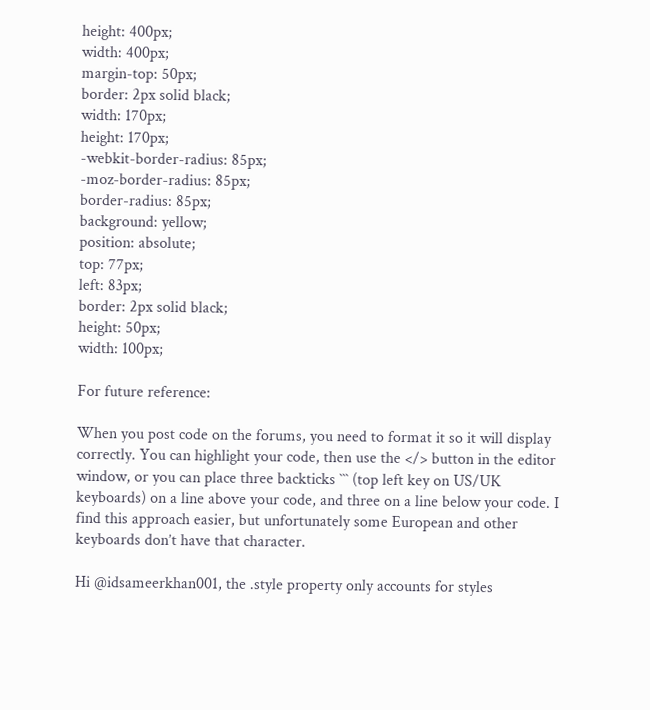height: 400px;
width: 400px;
margin-top: 50px;
border: 2px solid black;
width: 170px;
height: 170px;
-webkit-border-radius: 85px;
-moz-border-radius: 85px;
border-radius: 85px;
background: yellow;
position: absolute;
top: 77px;
left: 83px;
border: 2px solid black;
height: 50px;
width: 100px;

For future reference:

When you post code on the forums, you need to format it so it will display correctly. You can highlight your code, then use the </> button in the editor window, or you can place three backticks ``` (top left key on US/UK keyboards) on a line above your code, and three on a line below your code. I find this approach easier, but unfortunately some European and other keyboards don’t have that character.

Hi @idsameerkhan001, the .style property only accounts for styles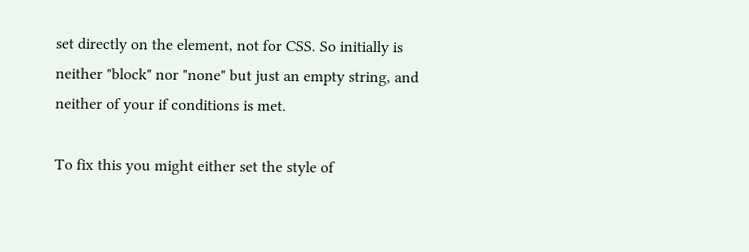set directly on the element, not for CSS. So initially is neither "block" nor "none" but just an empty string, and neither of your if conditions is met.

To fix this you might either set the style of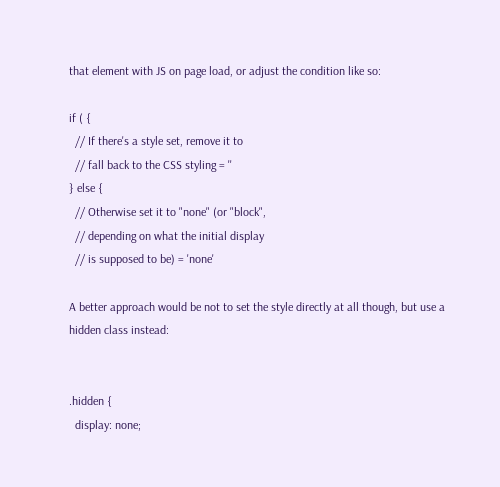that element with JS on page load, or adjust the condition like so:

if ( {
  // If there's a style set, remove it to
  // fall back to the CSS styling = ''
} else {
  // Otherwise set it to "none" (or "block",
  // depending on what the initial display
  // is supposed to be) = 'none'

A better approach would be not to set the style directly at all though, but use a hidden class instead:


.hidden {
  display: none;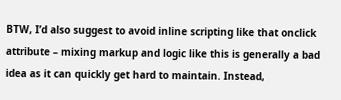BTW, I’d also suggest to avoid inline scripting like that onclick attribute – mixing markup and logic like this is generally a bad idea as it can quickly get hard to maintain. Instead,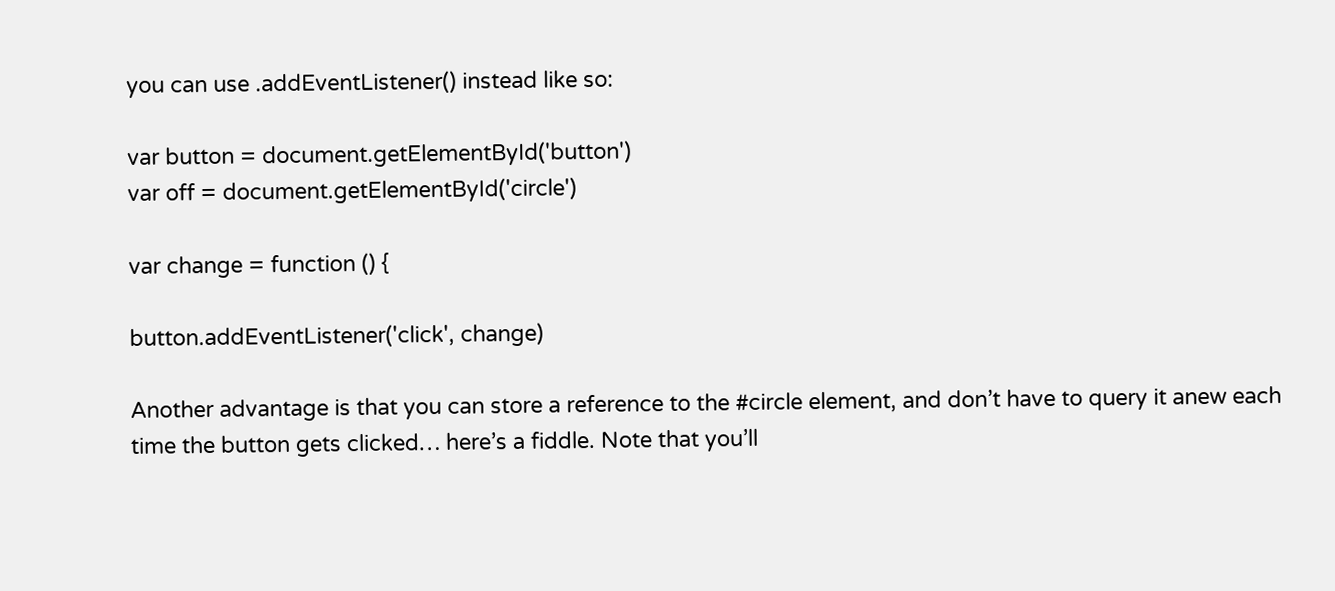you can use .addEventListener() instead like so:

var button = document.getElementById('button')
var off = document.getElementById('circle')

var change = function () {

button.addEventListener('click', change)

Another advantage is that you can store a reference to the #circle element, and don’t have to query it anew each time the button gets clicked… here’s a fiddle. Note that you’ll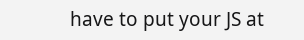have to put your JS at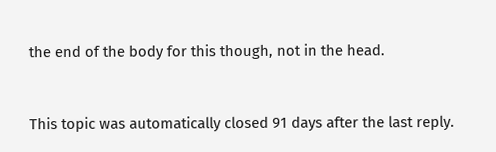the end of the body for this though, not in the head.


This topic was automatically closed 91 days after the last reply.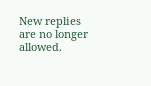New replies are no longer allowed.